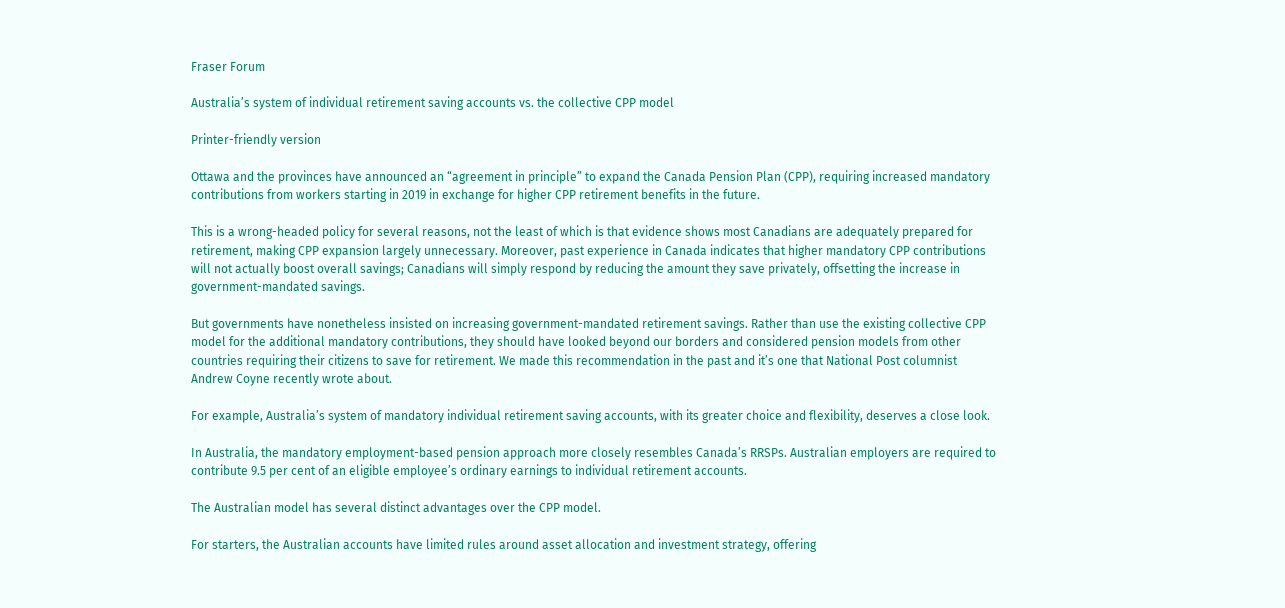Fraser Forum

Australia’s system of individual retirement saving accounts vs. the collective CPP model

Printer-friendly version

Ottawa and the provinces have announced an “agreement in principle” to expand the Canada Pension Plan (CPP), requiring increased mandatory contributions from workers starting in 2019 in exchange for higher CPP retirement benefits in the future.

This is a wrong-headed policy for several reasons, not the least of which is that evidence shows most Canadians are adequately prepared for retirement, making CPP expansion largely unnecessary. Moreover, past experience in Canada indicates that higher mandatory CPP contributions will not actually boost overall savings; Canadians will simply respond by reducing the amount they save privately, offsetting the increase in government-mandated savings.

But governments have nonetheless insisted on increasing government-mandated retirement savings. Rather than use the existing collective CPP model for the additional mandatory contributions, they should have looked beyond our borders and considered pension models from other countries requiring their citizens to save for retirement. We made this recommendation in the past and it’s one that National Post columnist Andrew Coyne recently wrote about.

For example, Australia’s system of mandatory individual retirement saving accounts, with its greater choice and flexibility, deserves a close look.

In Australia, the mandatory employment-based pension approach more closely resembles Canada’s RRSPs. Australian employers are required to contribute 9.5 per cent of an eligible employee’s ordinary earnings to individual retirement accounts.

The Australian model has several distinct advantages over the CPP model.

For starters, the Australian accounts have limited rules around asset allocation and investment strategy, offering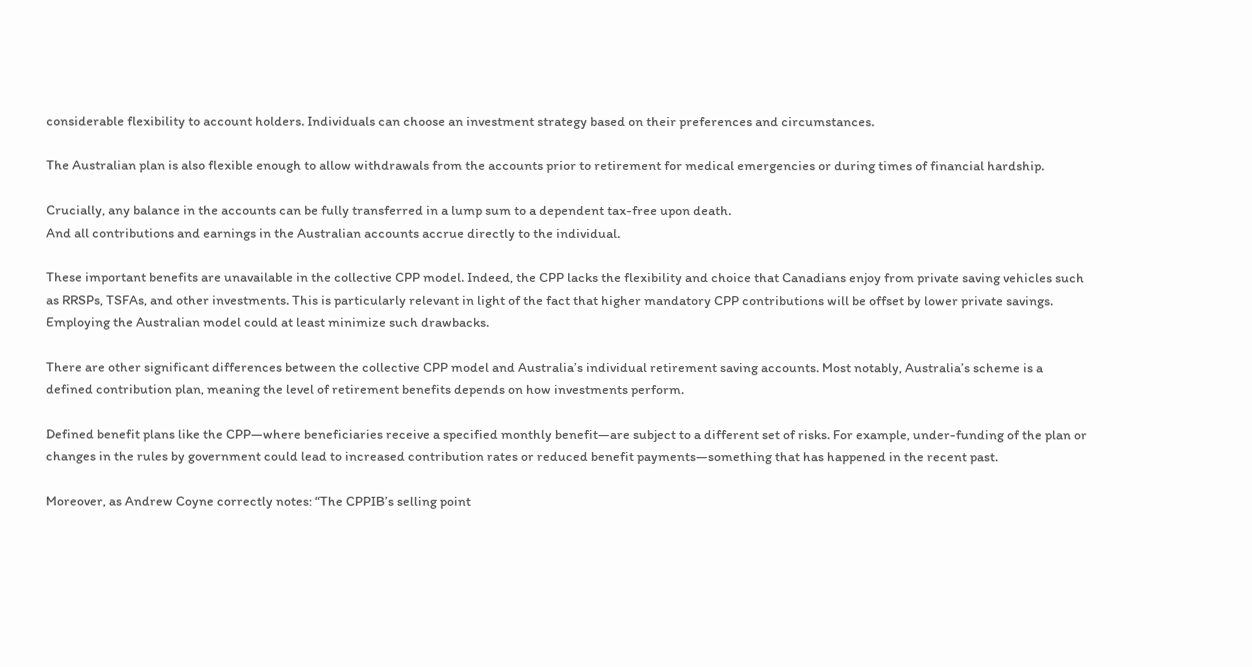considerable flexibility to account holders. Individuals can choose an investment strategy based on their preferences and circumstances.

The Australian plan is also flexible enough to allow withdrawals from the accounts prior to retirement for medical emergencies or during times of financial hardship.

Crucially, any balance in the accounts can be fully transferred in a lump sum to a dependent tax-free upon death.
And all contributions and earnings in the Australian accounts accrue directly to the individual.

These important benefits are unavailable in the collective CPP model. Indeed, the CPP lacks the flexibility and choice that Canadians enjoy from private saving vehicles such as RRSPs, TSFAs, and other investments. This is particularly relevant in light of the fact that higher mandatory CPP contributions will be offset by lower private savings. Employing the Australian model could at least minimize such drawbacks.

There are other significant differences between the collective CPP model and Australia’s individual retirement saving accounts. Most notably, Australia’s scheme is a defined contribution plan, meaning the level of retirement benefits depends on how investments perform.

Defined benefit plans like the CPP—where beneficiaries receive a specified monthly benefit—are subject to a different set of risks. For example, under-funding of the plan or changes in the rules by government could lead to increased contribution rates or reduced benefit payments—something that has happened in the recent past.

Moreover, as Andrew Coyne correctly notes: “The CPPIB’s selling point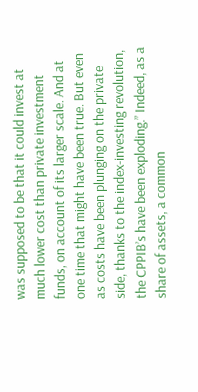was supposed to be that it could invest at much lower cost than private investment funds, on account of its larger scale. And at one time that might have been true. But even as costs have been plunging on the private side, thanks to the index-investing revolution, the CPPIB’s have been exploding.” Indeed, as a share of assets, a common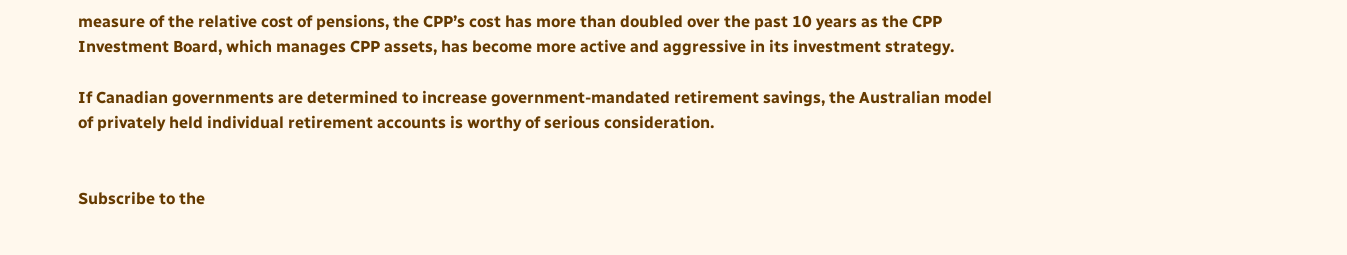measure of the relative cost of pensions, the CPP’s cost has more than doubled over the past 10 years as the CPP Investment Board, which manages CPP assets, has become more active and aggressive in its investment strategy.

If Canadian governments are determined to increase government-mandated retirement savings, the Australian model of privately held individual retirement accounts is worthy of serious consideration.


Subscribe to the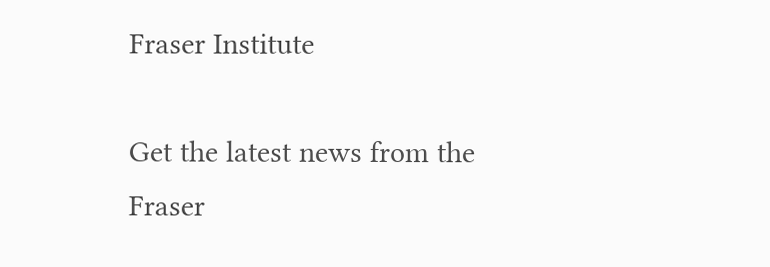Fraser Institute

Get the latest news from the Fraser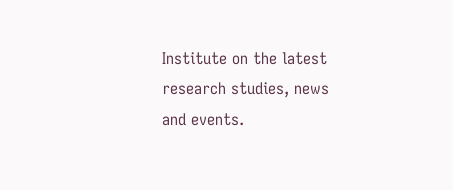Institute on the latest research studies, news and events.